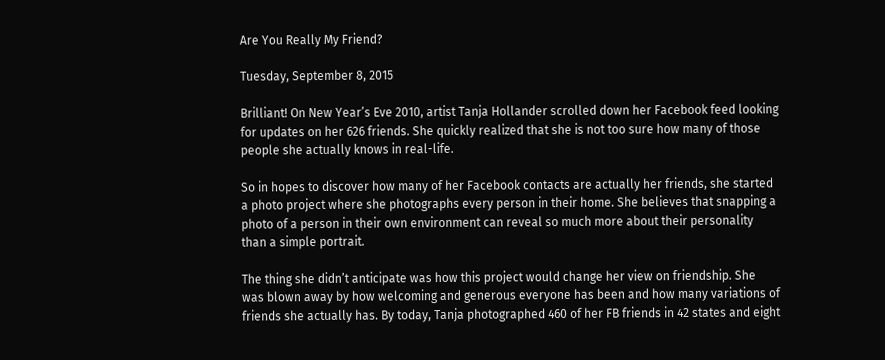Are You Really My Friend?

Tuesday, September 8, 2015

Brilliant! On New Year’s Eve 2010, artist Tanja Hollander scrolled down her Facebook feed looking for updates on her 626 friends. She quickly realized that she is not too sure how many of those people she actually knows in real-life.

So in hopes to discover how many of her Facebook contacts are actually her friends, she started a photo project where she photographs every person in their home. She believes that snapping a photo of a person in their own environment can reveal so much more about their personality than a simple portrait.

The thing she didn’t anticipate was how this project would change her view on friendship. She was blown away by how welcoming and generous everyone has been and how many variations of friends she actually has. By today, Tanja photographed 460 of her FB friends in 42 states and eight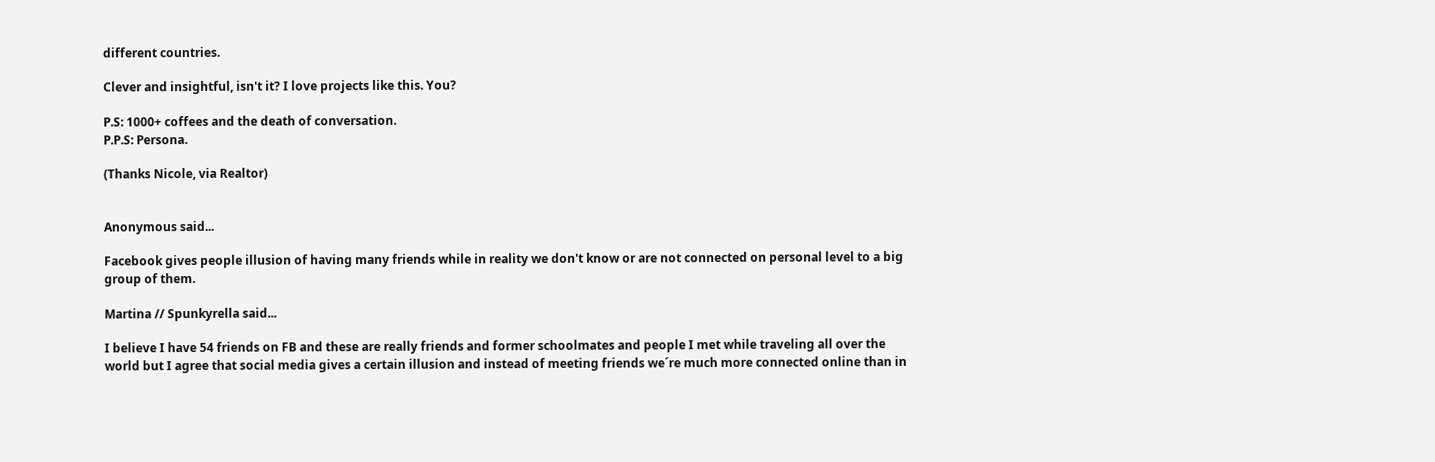different countries.

Clever and insightful, isn't it? I love projects like this. You?

P.S: 1000+ coffees and the death of conversation.
P.P.S: Persona.

(Thanks Nicole, via Realtor)


Anonymous said...

Facebook gives people illusion of having many friends while in reality we don't know or are not connected on personal level to a big group of them.

Martina // Spunkyrella said...

I believe I have 54 friends on FB and these are really friends and former schoolmates and people I met while traveling all over the world but I agree that social media gives a certain illusion and instead of meeting friends we´re much more connected online than in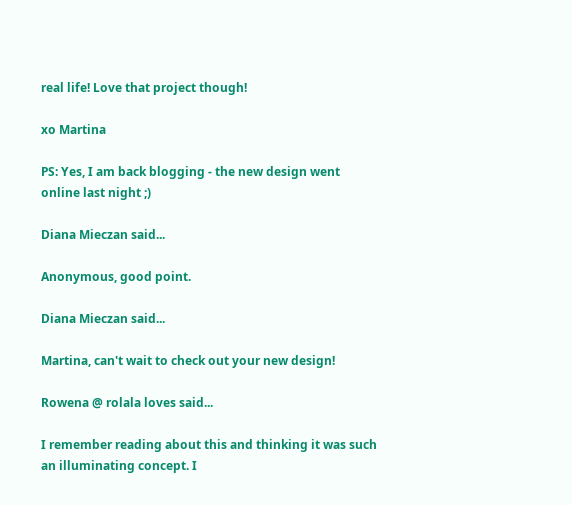real life! Love that project though!

xo Martina

PS: Yes, I am back blogging - the new design went online last night ;)

Diana Mieczan said...

Anonymous, good point.

Diana Mieczan said...

Martina, can't wait to check out your new design!

Rowena @ rolala loves said...

I remember reading about this and thinking it was such an illuminating concept. I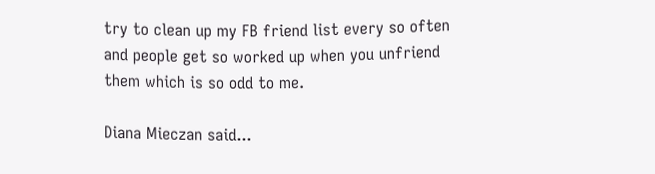try to clean up my FB friend list every so often and people get so worked up when you unfriend them which is so odd to me.

Diana Mieczan said...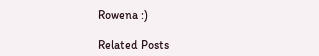Rowena :)

Related Posts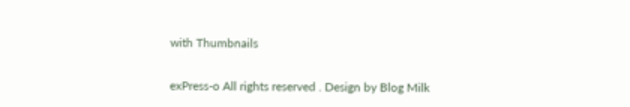with Thumbnails

exPress-o All rights reserved . Design by Blog Milk